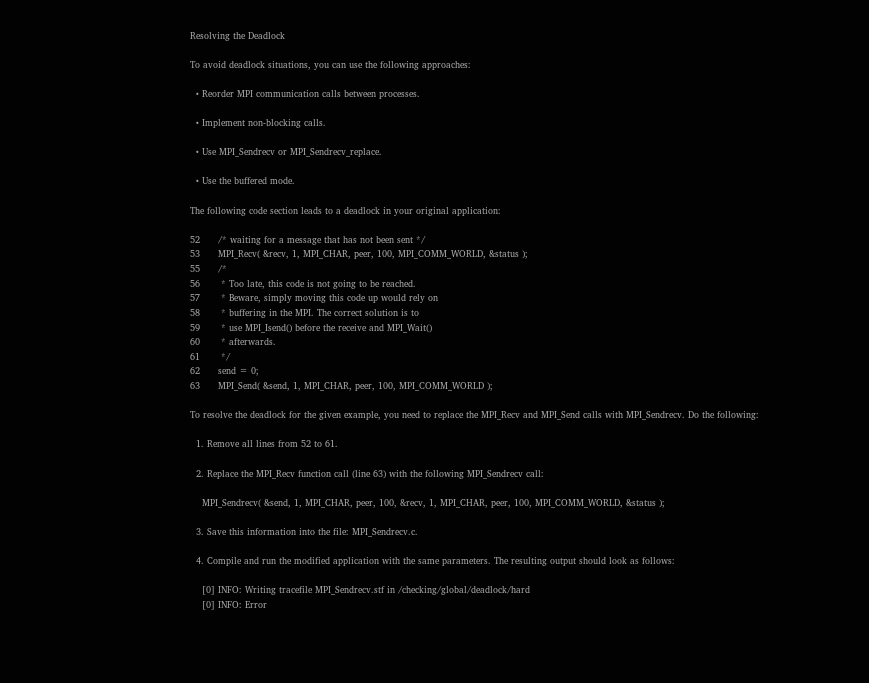Resolving the Deadlock

To avoid deadlock situations, you can use the following approaches:

  • Reorder MPI communication calls between processes.

  • Implement non-blocking calls.

  • Use MPI_Sendrecv or MPI_Sendrecv_replace.

  • Use the buffered mode.

The following code section leads to a deadlock in your original application:

52      /* waiting for a message that has not been sent */
53      MPI_Recv( &recv, 1, MPI_CHAR, peer, 100, MPI_COMM_WORLD, &status );
55      /*
56       * Too late, this code is not going to be reached.
57       * Beware, simply moving this code up would rely on
58       * buffering in the MPI. The correct solution is to
59       * use MPI_Isend() before the receive and MPI_Wait()
60       * afterwards.
61       */
62      send = 0;
63      MPI_Send( &send, 1, MPI_CHAR, peer, 100, MPI_COMM_WORLD );

To resolve the deadlock for the given example, you need to replace the MPI_Recv and MPI_Send calls with MPI_Sendrecv. Do the following:

  1. Remove all lines from 52 to 61.

  2. Replace the MPI_Recv function call (line 63) with the following MPI_Sendrecv call:

    MPI_Sendrecv( &send, 1, MPI_CHAR, peer, 100, &recv, 1, MPI_CHAR, peer, 100, MPI_COMM_WORLD, &status );

  3. Save this information into the file: MPI_Sendrecv.c.

  4. Compile and run the modified application with the same parameters. The resulting output should look as follows:

    [0] INFO: Writing tracefile MPI_Sendrecv.stf in /checking/global/deadlock/hard
    [0] INFO: Error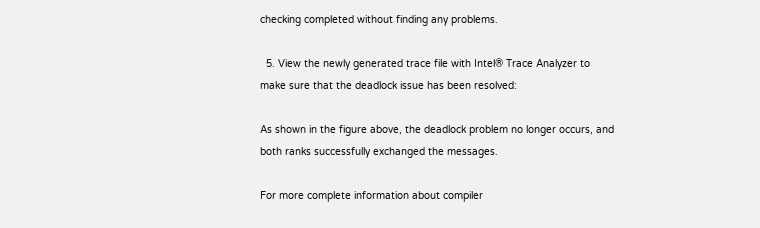checking completed without finding any problems.

  5. View the newly generated trace file with Intel® Trace Analyzer to make sure that the deadlock issue has been resolved:

As shown in the figure above, the deadlock problem no longer occurs, and both ranks successfully exchanged the messages.

For more complete information about compiler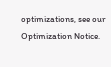optimizations, see our Optimization Notice.